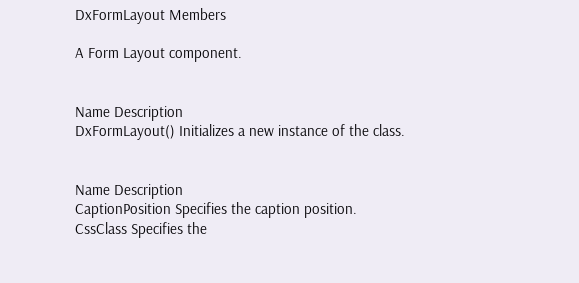DxFormLayout Members

A Form Layout component.


Name Description
DxFormLayout() Initializes a new instance of the class.


Name Description
CaptionPosition Specifies the caption position.
CssClass Specifies the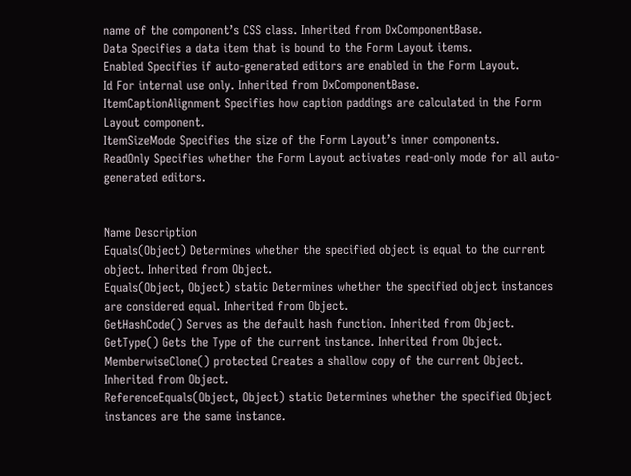name of the component’s CSS class. Inherited from DxComponentBase.
Data Specifies a data item that is bound to the Form Layout items.
Enabled Specifies if auto-generated editors are enabled in the Form Layout.
Id For internal use only. Inherited from DxComponentBase.
ItemCaptionAlignment Specifies how caption paddings are calculated in the Form Layout component.
ItemSizeMode Specifies the size of the Form Layout’s inner components.
ReadOnly Specifies whether the Form Layout activates read-only mode for all auto-generated editors.


Name Description
Equals(Object) Determines whether the specified object is equal to the current object. Inherited from Object.
Equals(Object, Object) static Determines whether the specified object instances are considered equal. Inherited from Object.
GetHashCode() Serves as the default hash function. Inherited from Object.
GetType() Gets the Type of the current instance. Inherited from Object.
MemberwiseClone() protected Creates a shallow copy of the current Object. Inherited from Object.
ReferenceEquals(Object, Object) static Determines whether the specified Object instances are the same instance.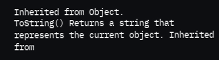Inherited from Object.
ToString() Returns a string that represents the current object. Inherited from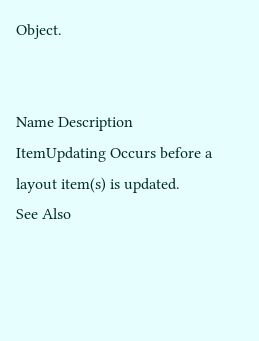Object.


Name Description
ItemUpdating Occurs before a layout item(s) is updated.
See Also